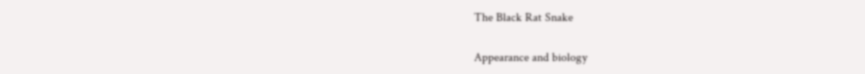The Black Rat Snake

Appearance and biology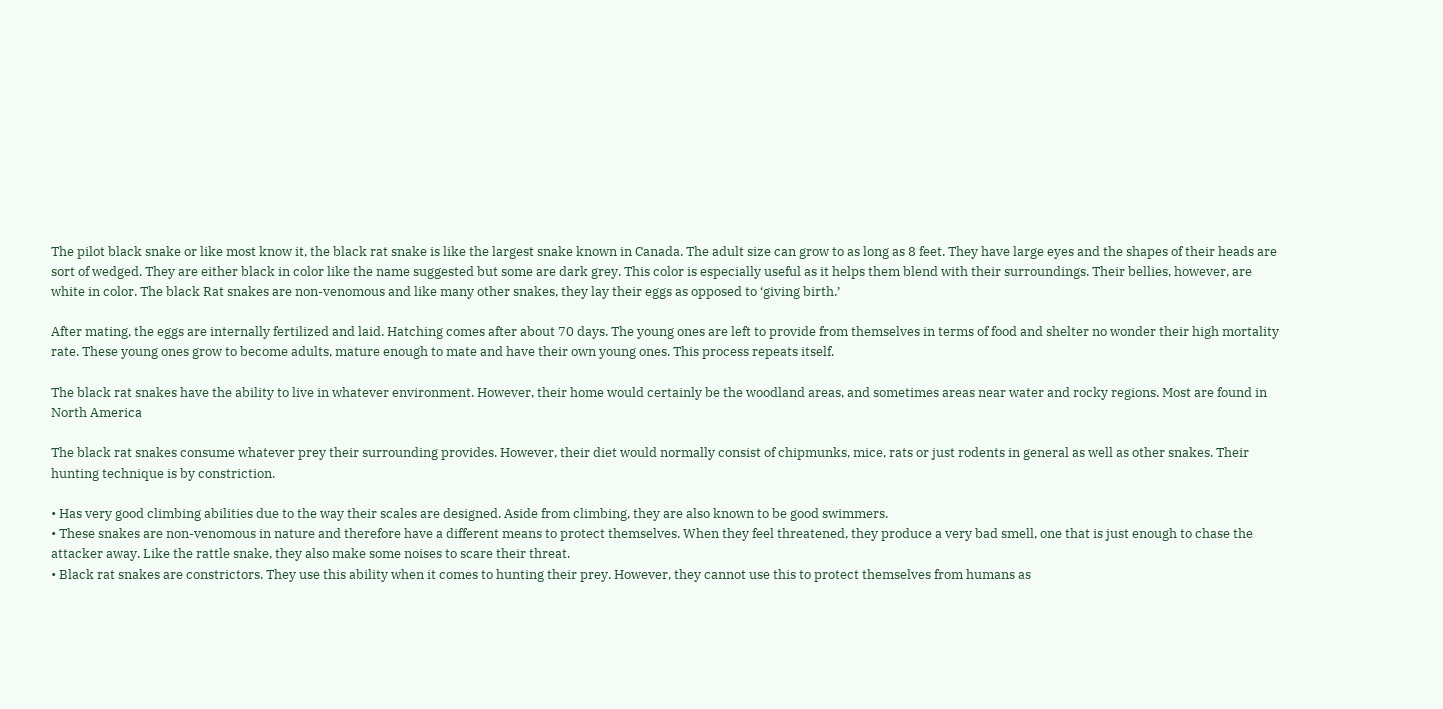The pilot black snake or like most know it, the black rat snake is like the largest snake known in Canada. The adult size can grow to as long as 8 feet. They have large eyes and the shapes of their heads are sort of wedged. They are either black in color like the name suggested but some are dark grey. This color is especially useful as it helps them blend with their surroundings. Their bellies, however, are white in color. The black Rat snakes are non-venomous and like many other snakes, they lay their eggs as opposed to ‘giving birth.’

After mating, the eggs are internally fertilized and laid. Hatching comes after about 70 days. The young ones are left to provide from themselves in terms of food and shelter no wonder their high mortality rate. These young ones grow to become adults, mature enough to mate and have their own young ones. This process repeats itself.

The black rat snakes have the ability to live in whatever environment. However, their home would certainly be the woodland areas, and sometimes areas near water and rocky regions. Most are found in North America

The black rat snakes consume whatever prey their surrounding provides. However, their diet would normally consist of chipmunks, mice, rats or just rodents in general as well as other snakes. Their hunting technique is by constriction.

• Has very good climbing abilities due to the way their scales are designed. Aside from climbing, they are also known to be good swimmers.
• These snakes are non-venomous in nature and therefore have a different means to protect themselves. When they feel threatened, they produce a very bad smell, one that is just enough to chase the attacker away. Like the rattle snake, they also make some noises to scare their threat.
• Black rat snakes are constrictors. They use this ability when it comes to hunting their prey. However, they cannot use this to protect themselves from humans as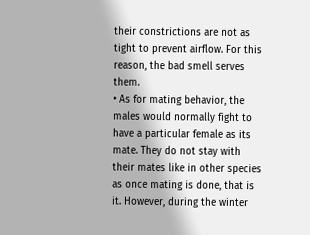their constrictions are not as tight to prevent airflow. For this reason, the bad smell serves them.
• As for mating behavior, the males would normally fight to have a particular female as its mate. They do not stay with their mates like in other species as once mating is done, that is it. However, during the winter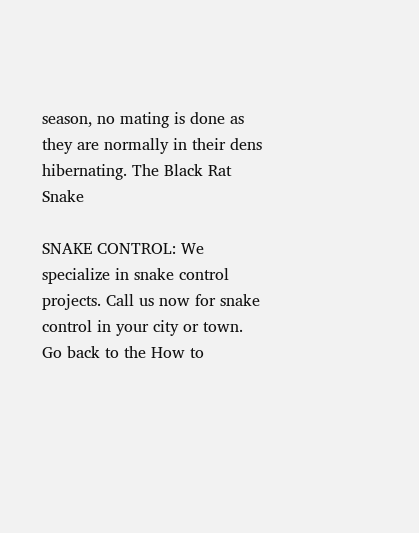season, no mating is done as they are normally in their dens hibernating. The Black Rat Snake

SNAKE CONTROL: We specialize in snake control projects. Call us now for snake control in your city or town.
Go back to the How to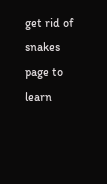get rid of snakes page to learn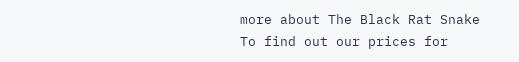more about The Black Rat Snake
To find out our prices for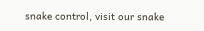snake control, visit our snake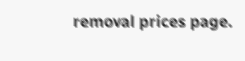removal prices page.